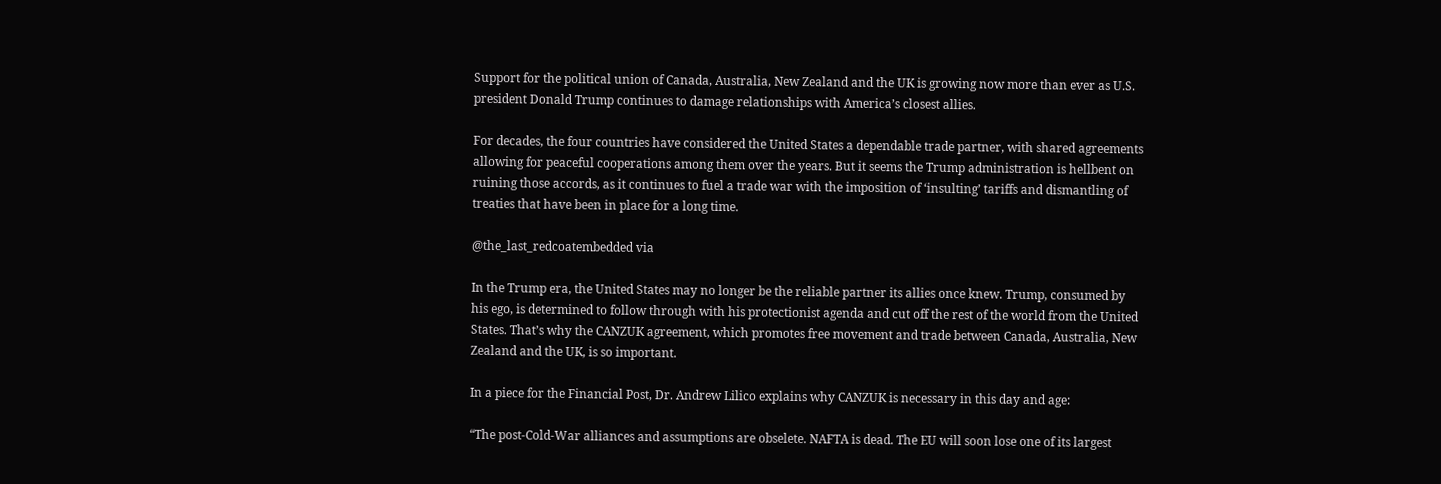Support for the political union of Canada, Australia, New Zealand and the UK is growing now more than ever as U.S. president Donald Trump continues to damage relationships with America’s closest allies.

For decades, the four countries have considered the United States a dependable trade partner, with shared agreements allowing for peaceful cooperations among them over the years. But it seems the Trump administration is hellbent on ruining those accords, as it continues to fuel a trade war with the imposition of ‘insulting’ tariffs and dismantling of treaties that have been in place for a long time.

@the_last_redcoatembedded via

In the Trump era, the United States may no longer be the reliable partner its allies once knew. Trump, consumed by his ego, is determined to follow through with his protectionist agenda and cut off the rest of the world from the United States. That’s why the CANZUK agreement, which promotes free movement and trade between Canada, Australia, New Zealand and the UK, is so important.

In a piece for the Financial Post, Dr. Andrew Lilico explains why CANZUK is necessary in this day and age:

“The post-Cold-War alliances and assumptions are obselete. NAFTA is dead. The EU will soon lose one of its largest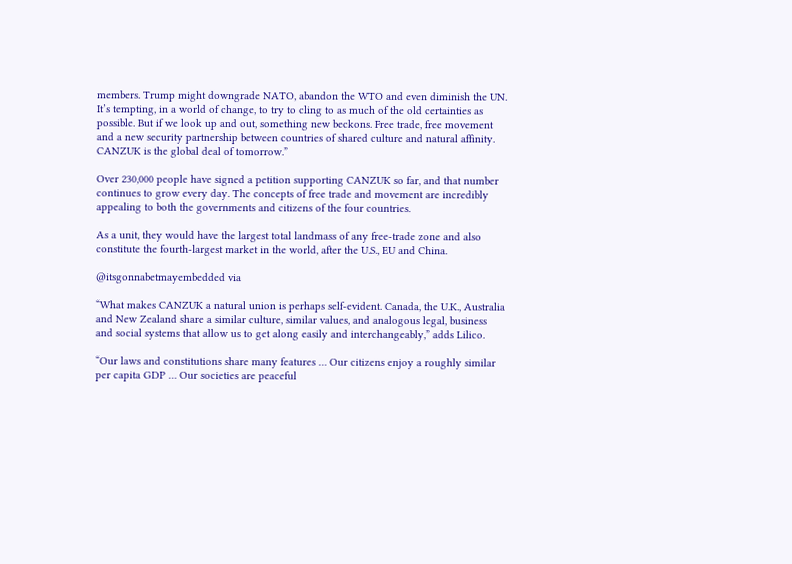members. Trump might downgrade NATO, abandon the WTO and even diminish the UN. It’s tempting, in a world of change, to try to cling to as much of the old certainties as possible. But if we look up and out, something new beckons. Free trade, free movement and a new security partnership between countries of shared culture and natural affinity. CANZUK is the global deal of tomorrow.”

Over 230,000 people have signed a petition supporting CANZUK so far, and that number continues to grow every day. The concepts of free trade and movement are incredibly appealing to both the governments and citizens of the four countries.

As a unit, they would have the largest total landmass of any free-trade zone and also constitute the fourth-largest market in the world, after the U.S., EU and China.

@itsgonnabetmayembedded via

“What makes CANZUK a natural union is perhaps self-evident. Canada, the U.K., Australia and New Zealand share a similar culture, similar values, and analogous legal, business and social systems that allow us to get along easily and interchangeably,” adds Lilico.

“Our laws and constitutions share many features … Our citizens enjoy a roughly similar per capita GDP … Our societies are peaceful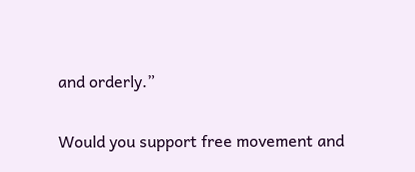and orderly.”

Would you support free movement and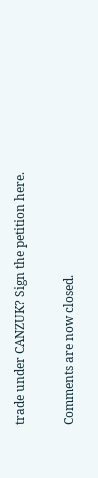trade under CANZUK? Sign the petition here.

Comments are now closed.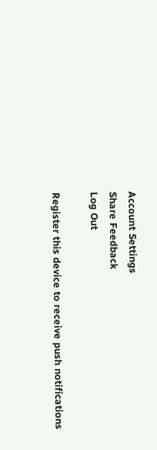Account Settings
Share Feedback
Log Out

Register this device to receive push notifications